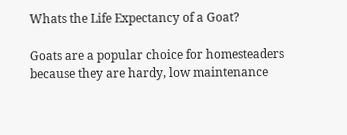Whats the Life Expectancy of a Goat?

Goats are a popular choice for homesteaders because they are hardy, low maintenance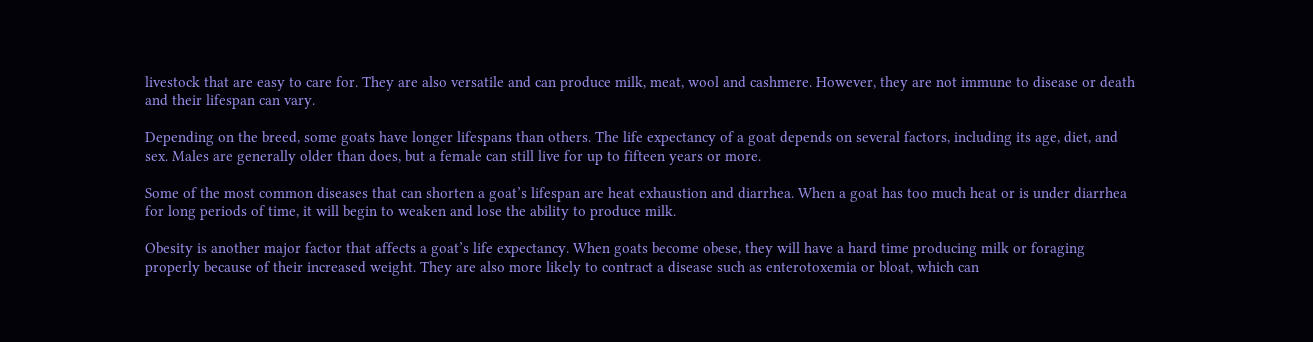livestock that are easy to care for. They are also versatile and can produce milk, meat, wool and cashmere. However, they are not immune to disease or death and their lifespan can vary.

Depending on the breed, some goats have longer lifespans than others. The life expectancy of a goat depends on several factors, including its age, diet, and sex. Males are generally older than does, but a female can still live for up to fifteen years or more.

Some of the most common diseases that can shorten a goat’s lifespan are heat exhaustion and diarrhea. When a goat has too much heat or is under diarrhea for long periods of time, it will begin to weaken and lose the ability to produce milk.

Obesity is another major factor that affects a goat’s life expectancy. When goats become obese, they will have a hard time producing milk or foraging properly because of their increased weight. They are also more likely to contract a disease such as enterotoxemia or bloat, which can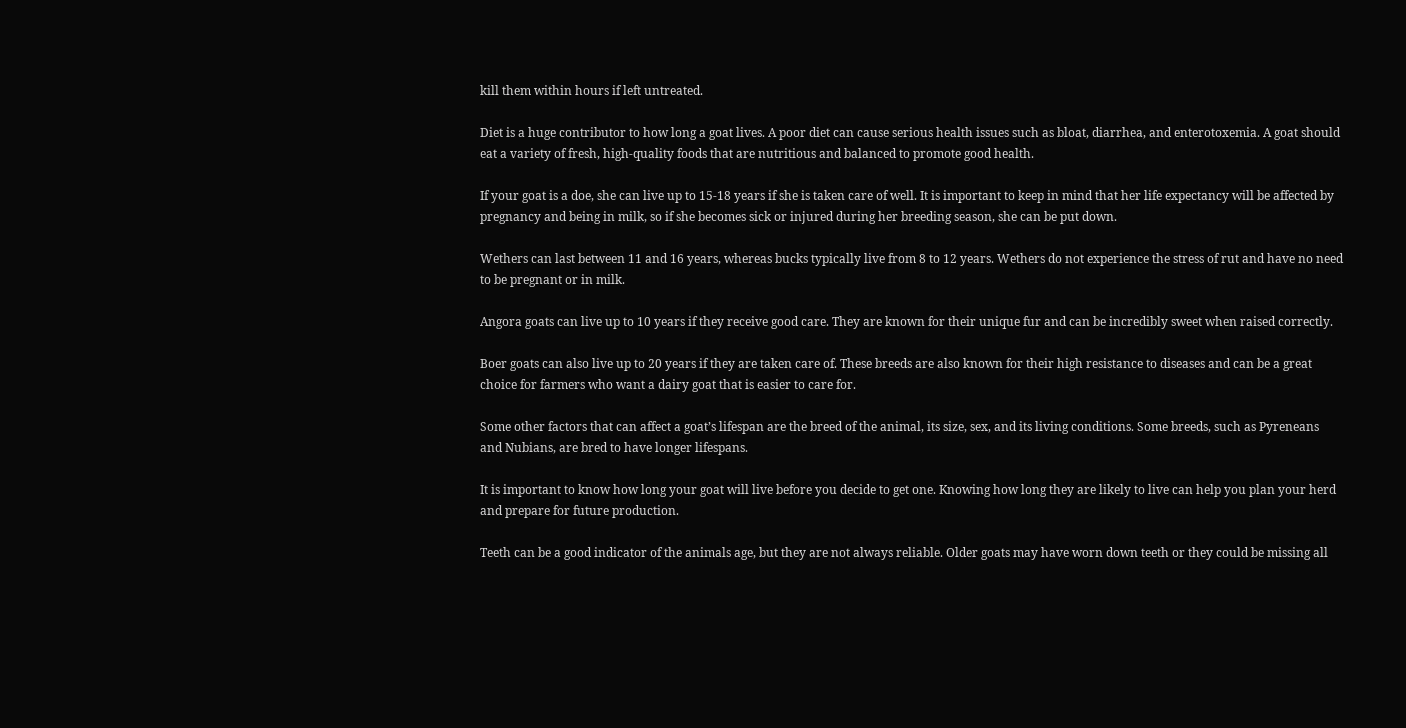kill them within hours if left untreated.

Diet is a huge contributor to how long a goat lives. A poor diet can cause serious health issues such as bloat, diarrhea, and enterotoxemia. A goat should eat a variety of fresh, high-quality foods that are nutritious and balanced to promote good health.

If your goat is a doe, she can live up to 15-18 years if she is taken care of well. It is important to keep in mind that her life expectancy will be affected by pregnancy and being in milk, so if she becomes sick or injured during her breeding season, she can be put down.

Wethers can last between 11 and 16 years, whereas bucks typically live from 8 to 12 years. Wethers do not experience the stress of rut and have no need to be pregnant or in milk.

Angora goats can live up to 10 years if they receive good care. They are known for their unique fur and can be incredibly sweet when raised correctly.

Boer goats can also live up to 20 years if they are taken care of. These breeds are also known for their high resistance to diseases and can be a great choice for farmers who want a dairy goat that is easier to care for.

Some other factors that can affect a goat’s lifespan are the breed of the animal, its size, sex, and its living conditions. Some breeds, such as Pyreneans and Nubians, are bred to have longer lifespans.

It is important to know how long your goat will live before you decide to get one. Knowing how long they are likely to live can help you plan your herd and prepare for future production.

Teeth can be a good indicator of the animals age, but they are not always reliable. Older goats may have worn down teeth or they could be missing all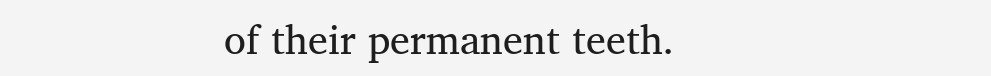of their permanent teeth.